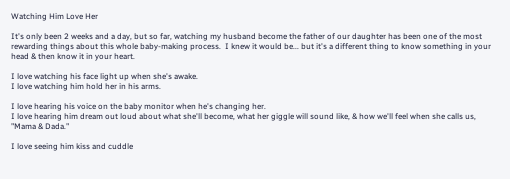Watching Him Love Her

It's only been 2 weeks and a day, but so far, watching my husband become the father of our daughter has been one of the most rewarding things about this whole baby-making process.  I knew it would be... but it's a different thing to know something in your head & then know it in your heart.

I love watching his face light up when she's awake.
I love watching him hold her in his arms.

I love hearing his voice on the baby monitor when he's changing her.
I love hearing him dream out loud about what she'll become, what her giggle will sound like, & how we'll feel when she calls us, "Mama & Dada."

I love seeing him kiss and cuddle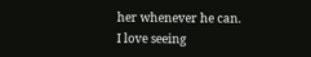her whenever he can.
I love seeing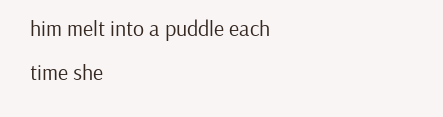him melt into a puddle each time she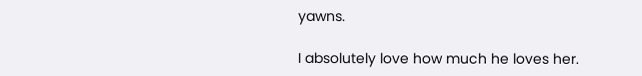yawns.

I absolutely love how much he loves her.